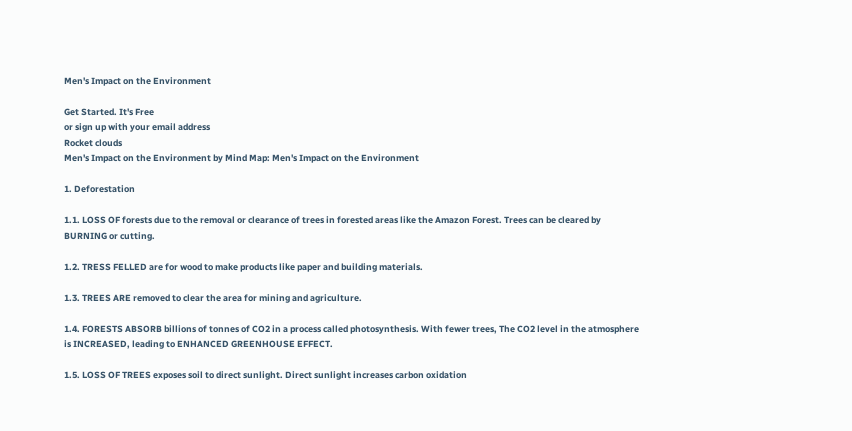Men's Impact on the Environment

Get Started. It's Free
or sign up with your email address
Rocket clouds
Men's Impact on the Environment by Mind Map: Men's Impact on the Environment

1. Deforestation

1.1. LOSS OF forests due to the removal or clearance of trees in forested areas like the Amazon Forest. Trees can be cleared by BURNING or cutting.

1.2. TRESS FELLED are for wood to make products like paper and building materials.

1.3. TREES ARE removed to clear the area for mining and agriculture.

1.4. FORESTS ABSORB billions of tonnes of CO2 in a process called photosynthesis. With fewer trees, The CO2 level in the atmosphere is INCREASED, leading to ENHANCED GREENHOUSE EFFECT.

1.5. LOSS OF TREES exposes soil to direct sunlight. Direct sunlight increases carbon oxidation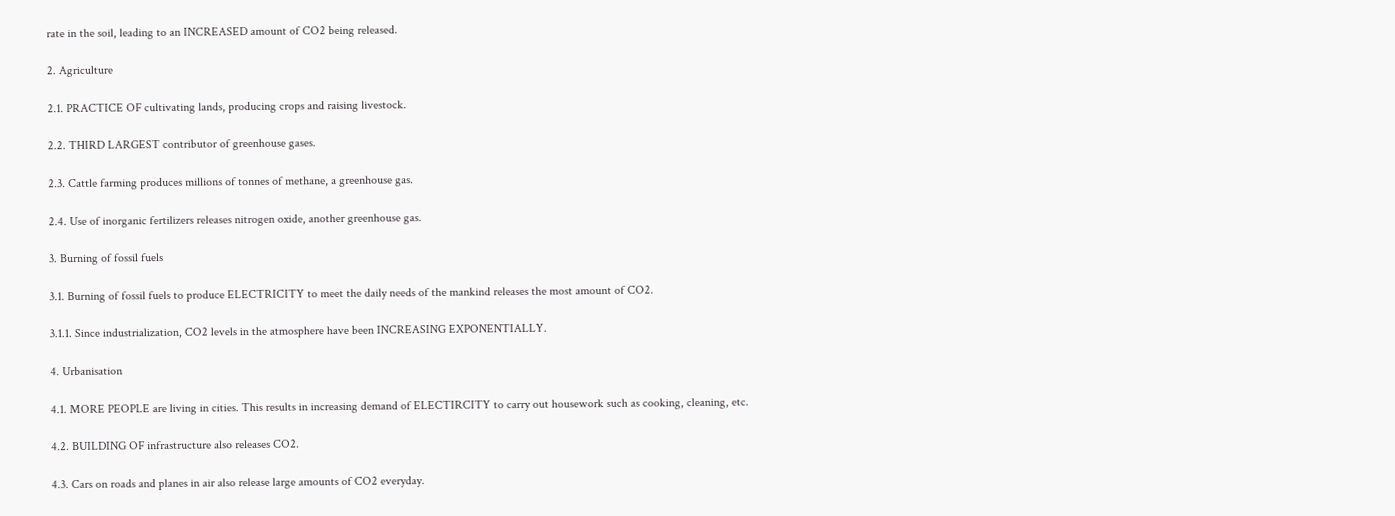rate in the soil, leading to an INCREASED amount of CO2 being released.

2. Agriculture

2.1. PRACTICE OF cultivating lands, producing crops and raising livestock.

2.2. THIRD LARGEST contributor of greenhouse gases.

2.3. Cattle farming produces millions of tonnes of methane, a greenhouse gas.

2.4. Use of inorganic fertilizers releases nitrogen oxide, another greenhouse gas.

3. Burning of fossil fuels

3.1. Burning of fossil fuels to produce ELECTRICITY to meet the daily needs of the mankind releases the most amount of CO2.

3.1.1. Since industrialization, CO2 levels in the atmosphere have been INCREASING EXPONENTIALLY.

4. Urbanisation

4.1. MORE PEOPLE are living in cities. This results in increasing demand of ELECTIRCITY to carry out housework such as cooking, cleaning, etc.

4.2. BUILDING OF infrastructure also releases CO2.

4.3. Cars on roads and planes in air also release large amounts of CO2 everyday.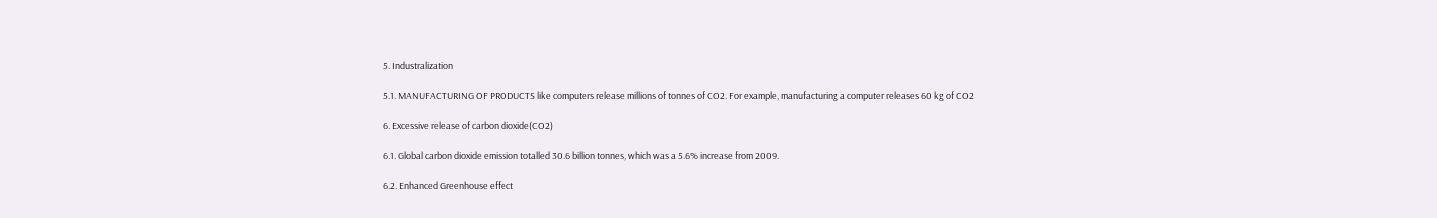5. Industralization

5.1. MANUFACTURING OF PRODUCTS like computers release millions of tonnes of CO2. For example, manufacturing a computer releases 60 kg of CO2

6. Excessive release of carbon dioxide(CO2)

6.1. Global carbon dioxide emission totalled 30.6 billion tonnes, which was a 5.6% increase from 2009.

6.2. Enhanced Greenhouse effect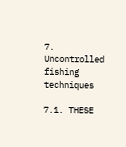7. Uncontrolled fishing techniques

7.1. THESE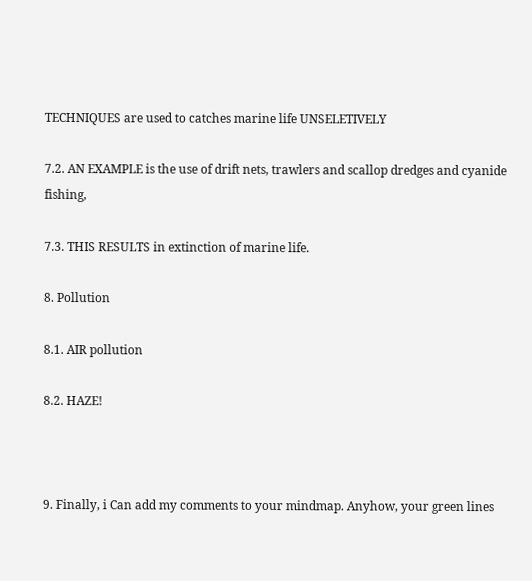TECHNIQUES are used to catches marine life UNSELETIVELY

7.2. AN EXAMPLE is the use of drift nets, trawlers and scallop dredges and cyanide fishing,

7.3. THIS RESULTS in extinction of marine life.

8. Pollution

8.1. AIR pollution

8.2. HAZE!



9. Finally, i Can add my comments to your mindmap. Anyhow, your green lines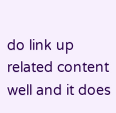do link up related content well and it does